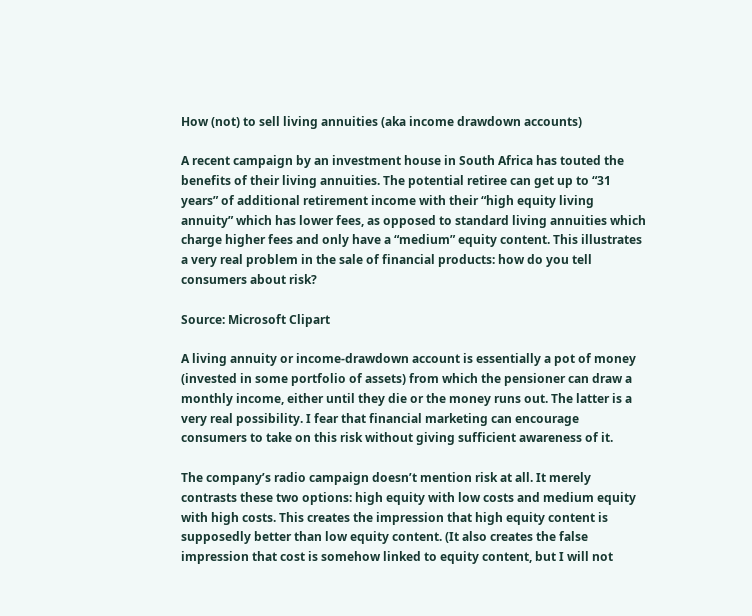How (not) to sell living annuities (aka income drawdown accounts)

A recent campaign by an investment house in South Africa has touted the benefits of their living annuities. The potential retiree can get up to “31 years” of additional retirement income with their “high equity living annuity” which has lower fees, as opposed to standard living annuities which charge higher fees and only have a “medium” equity content. This illustrates a very real problem in the sale of financial products: how do you tell consumers about risk?

Source: Microsoft Clipart

A living annuity or income-drawdown account is essentially a pot of money (invested in some portfolio of assets) from which the pensioner can draw a monthly income, either until they die or the money runs out. The latter is a very real possibility. I fear that financial marketing can encourage consumers to take on this risk without giving sufficient awareness of it.

The company’s radio campaign doesn’t mention risk at all. It merely contrasts these two options: high equity with low costs and medium equity with high costs. This creates the impression that high equity content is supposedly better than low equity content. (It also creates the false impression that cost is somehow linked to equity content, but I will not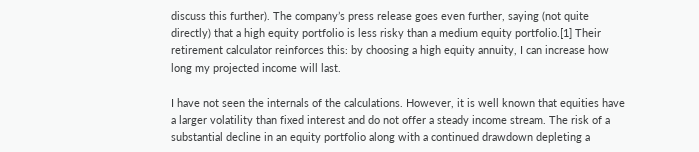discuss this further). The company’s press release goes even further, saying (not quite directly) that a high equity portfolio is less risky than a medium equity portfolio.[1] Their retirement calculator reinforces this: by choosing a high equity annuity, I can increase how long my projected income will last.

I have not seen the internals of the calculations. However, it is well known that equities have a larger volatility than fixed interest and do not offer a steady income stream. The risk of a substantial decline in an equity portfolio along with a continued drawdown depleting a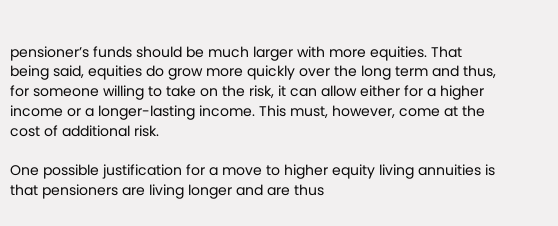pensioner’s funds should be much larger with more equities. That being said, equities do grow more quickly over the long term and thus, for someone willing to take on the risk, it can allow either for a higher income or a longer-lasting income. This must, however, come at the cost of additional risk.

One possible justification for a move to higher equity living annuities is that pensioners are living longer and are thus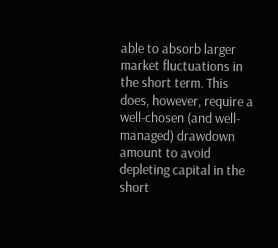able to absorb larger market fluctuations in the short term. This does, however, require a well-chosen (and well-managed) drawdown amount to avoid depleting capital in the short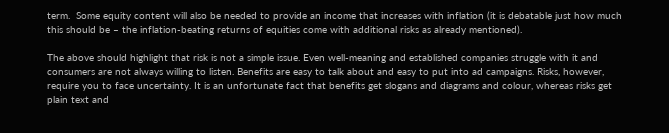term.  Some equity content will also be needed to provide an income that increases with inflation (it is debatable just how much this should be – the inflation-beating returns of equities come with additional risks as already mentioned).

The above should highlight that risk is not a simple issue. Even well-meaning and established companies struggle with it and consumers are not always willing to listen. Benefits are easy to talk about and easy to put into ad campaigns. Risks, however, require you to face uncertainty. It is an unfortunate fact that benefits get slogans and diagrams and colour, whereas risks get plain text and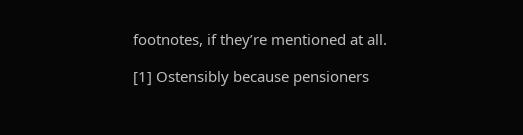footnotes, if they’re mentioned at all.

[1] Ostensibly because pensioners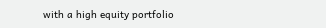with a high equity portfolio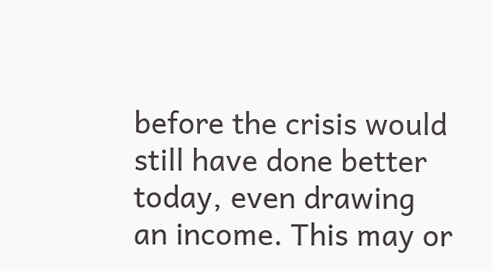before the crisis would still have done better today, even drawing an income. This may or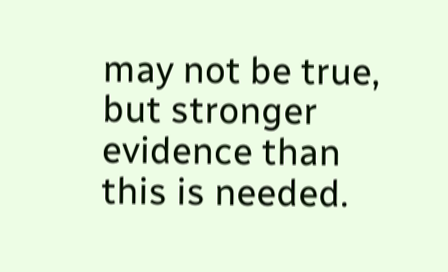may not be true, but stronger evidence than this is needed.